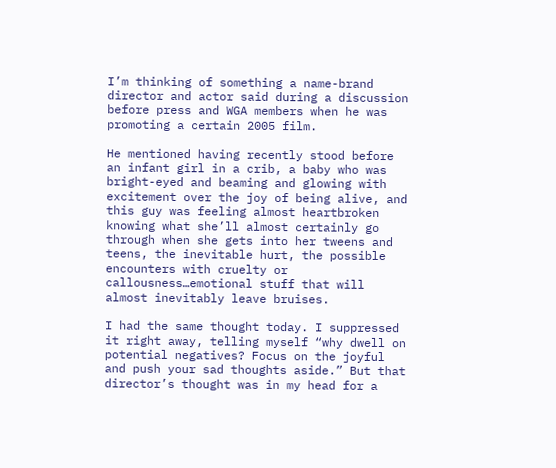I’m thinking of something a name-brand director and actor said during a discussion before press and WGA members when he was promoting a certain 2005 film.

He mentioned having recently stood before an infant girl in a crib, a baby who was bright-eyed and beaming and glowing with excitement over the joy of being alive, and this guy was feeling almost heartbroken knowing what she’ll almost certainly go through when she gets into her tweens and teens, the inevitable hurt, the possible encounters with cruelty or callousness…emotional stuff that will almost inevitably leave bruises.

I had the same thought today. I suppressed it right away, telling myself “why dwell on potential negatives? Focus on the joyful and push your sad thoughts aside.” But that director’s thought was in my head for a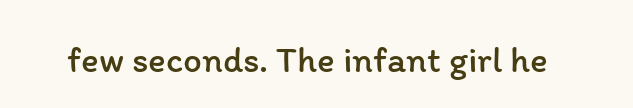few seconds. The infant girl he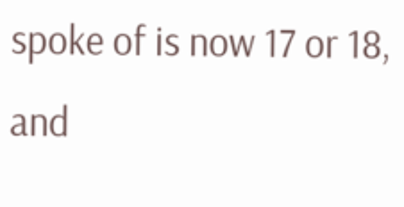spoke of is now 17 or 18, and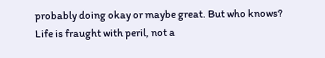probably doing okay or maybe great. But who knows? Life is fraught with peril, not a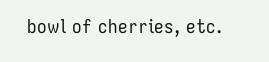bowl of cherries, etc.